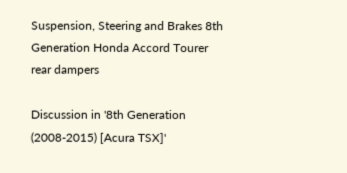Suspension, Steering and Brakes 8th Generation Honda Accord Tourer rear dampers

Discussion in '8th Generation (2008-2015) [Acura TSX]'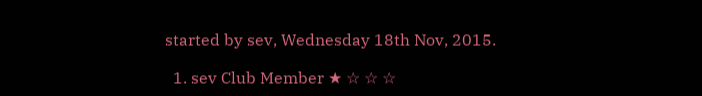started by sev, Wednesday 18th Nov, 2015.

  1. sev Club Member ★ ☆ ☆ ☆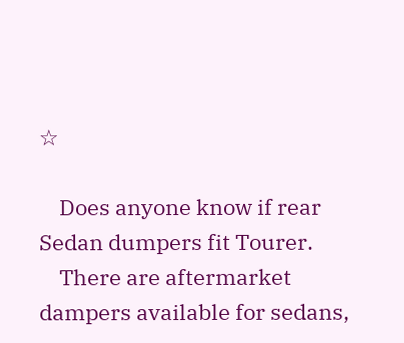☆

    Does anyone know if rear Sedan dumpers fit Tourer.
    There are aftermarket dampers available for sedans,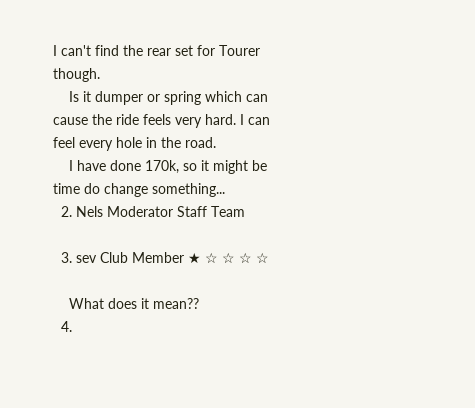I can't find the rear set for Tourer though.
    Is it dumper or spring which can cause the ride feels very hard. I can feel every hole in the road.
    I have done 170k, so it might be time do change something...
  2. Nels Moderator Staff Team

  3. sev Club Member ★ ☆ ☆ ☆ ☆

    What does it mean??
  4.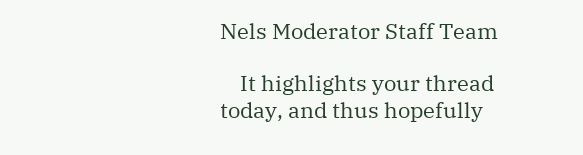Nels Moderator Staff Team

    It highlights your thread today, and thus hopefully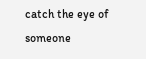catch the eye of someone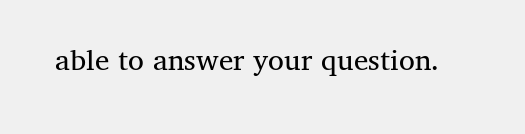able to answer your question.